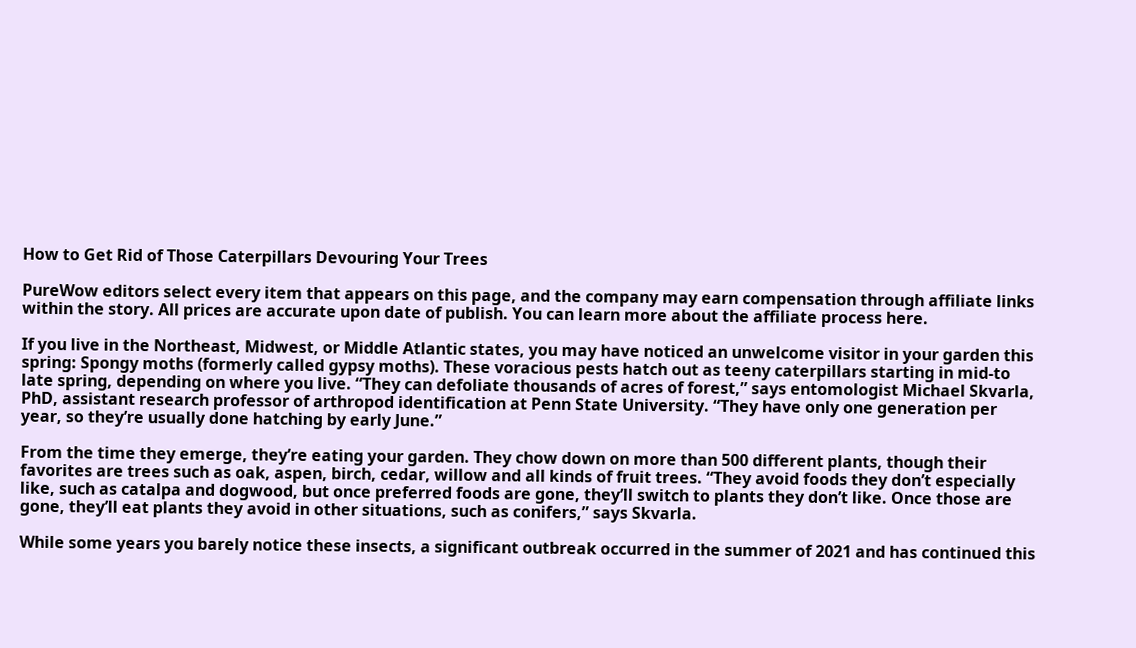How to Get Rid of Those Caterpillars Devouring Your Trees

PureWow editors select every item that appears on this page, and the company may earn compensation through affiliate links within the story. All prices are accurate upon date of publish. You can learn more about the affiliate process here.

If you live in the Northeast, Midwest, or Middle Atlantic states, you may have noticed an unwelcome visitor in your garden this spring: Spongy moths (formerly called gypsy moths). These voracious pests hatch out as teeny caterpillars starting in mid-to late spring, depending on where you live. “They can defoliate thousands of acres of forest,” says entomologist Michael Skvarla, PhD, assistant research professor of arthropod identification at Penn State University. “They have only one generation per year, so they’re usually done hatching by early June.”

From the time they emerge, they’re eating your garden. They chow down on more than 500 different plants, though their favorites are trees such as oak, aspen, birch, cedar, willow and all kinds of fruit trees. “They avoid foods they don’t especially like, such as catalpa and dogwood, but once preferred foods are gone, they’ll switch to plants they don’t like. Once those are gone, they’ll eat plants they avoid in other situations, such as conifers,” says Skvarla.

While some years you barely notice these insects, a significant outbreak occurred in the summer of 2021 and has continued this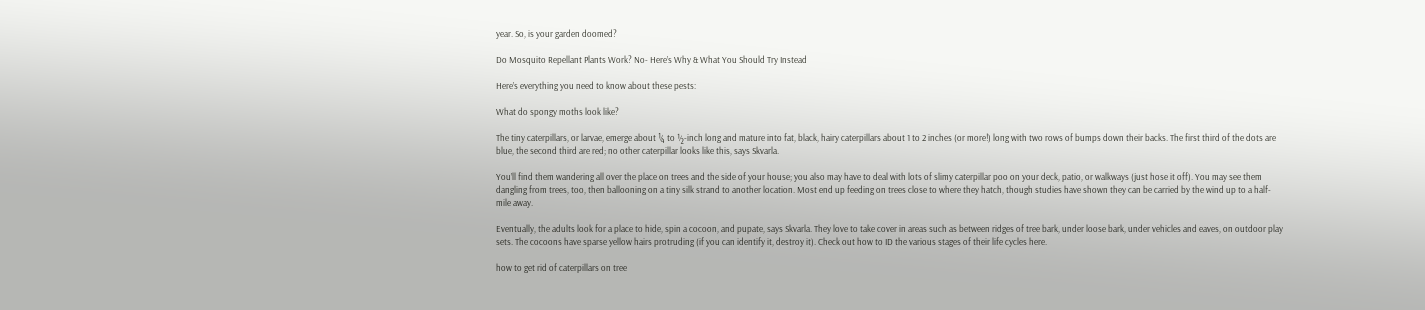year. So, is your garden doomed?

Do Mosquito Repellant Plants Work? No- Here’s Why & What You Should Try Instead

Here’s everything you need to know about these pests:

What do spongy moths look like?

The tiny caterpillars, or larvae, emerge about ¼ to ½-inch long and mature into fat, black, hairy caterpillars about 1 to 2 inches (or more!) long with two rows of bumps down their backs. The first third of the dots are blue, the second third are red; no other caterpillar looks like this, says Skvarla.

You’ll find them wandering all over the place on trees and the side of your house; you also may have to deal with lots of slimy caterpillar poo on your deck, patio, or walkways (just hose it off). You may see them dangling from trees, too, then ballooning on a tiny silk strand to another location. Most end up feeding on trees close to where they hatch, though studies have shown they can be carried by the wind up to a half-mile away.

Eventually, the adults look for a place to hide, spin a cocoon, and pupate, says Skvarla. They love to take cover in areas such as between ridges of tree bark, under loose bark, under vehicles and eaves, on outdoor play sets. The cocoons have sparse yellow hairs protruding (if you can identify it, destroy it). Check out how to ID the various stages of their life cycles here.

how to get rid of caterpillars on tree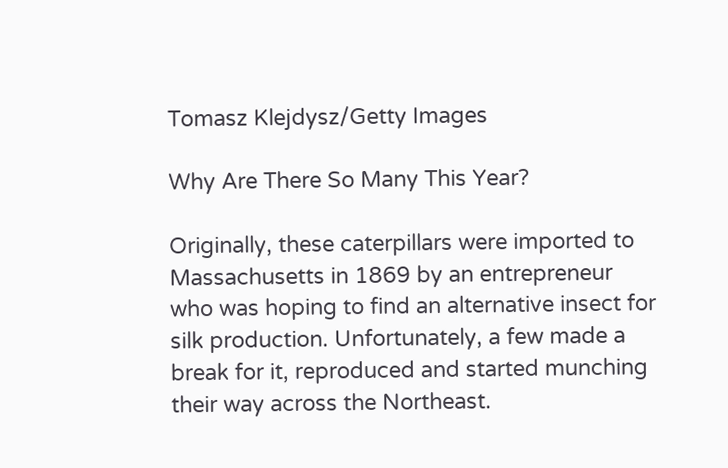Tomasz Klejdysz/Getty Images

Why Are There So Many This Year?

Originally, these caterpillars were imported to Massachusetts in 1869 by an entrepreneur who was hoping to find an alternative insect for silk production. Unfortunately, a few made a break for it, reproduced and started munching their way across the Northeast.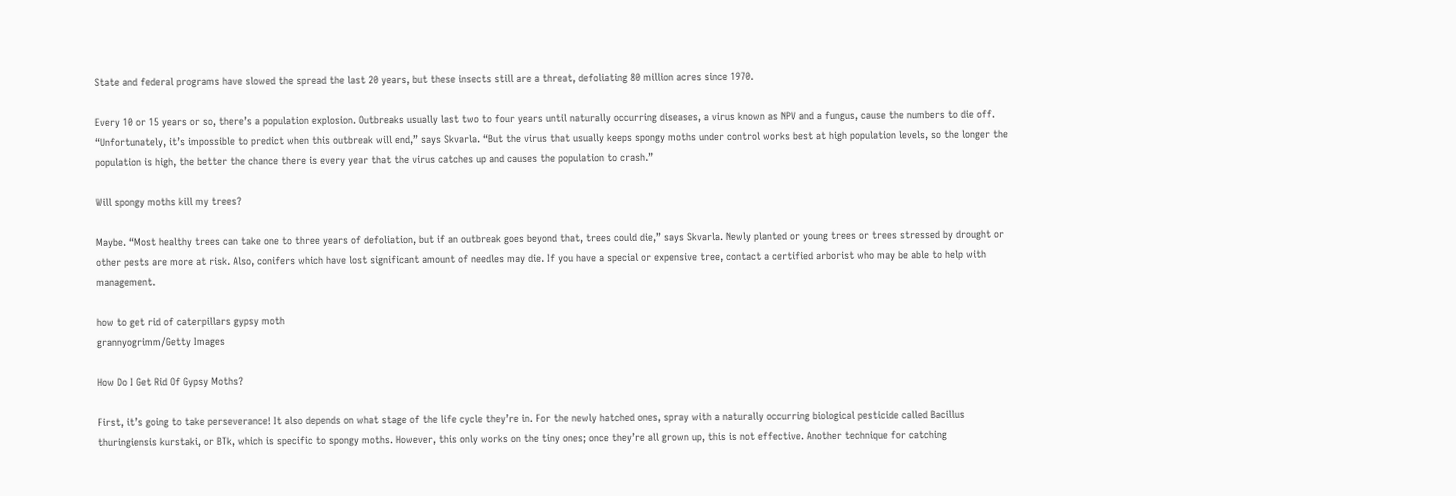State and federal programs have slowed the spread the last 20 years, but these insects still are a threat, defoliating 80 million acres since 1970.

Every 10 or 15 years or so, there’s a population explosion. Outbreaks usually last two to four years until naturally occurring diseases, a virus known as NPV and a fungus, cause the numbers to die off. “Unfortunately, it’s impossible to predict when this outbreak will end,” says Skvarla. “But the virus that usually keeps spongy moths under control works best at high population levels, so the longer the population is high, the better the chance there is every year that the virus catches up and causes the population to crash.”

Will spongy moths kill my trees?

Maybe. “Most healthy trees can take one to three years of defoliation, but if an outbreak goes beyond that, trees could die,” says Skvarla. Newly planted or young trees or trees stressed by drought or other pests are more at risk. Also, conifers which have lost significant amount of needles may die. If you have a special or expensive tree, contact a certified arborist who may be able to help with management.

how to get rid of caterpillars gypsy moth
grannyogrimm/Getty Images

How Do I Get Rid Of Gypsy Moths?

First, it’s going to take perseverance! It also depends on what stage of the life cycle they’re in. For the newly hatched ones, spray with a naturally occurring biological pesticide called Bacillus thuringiensis kurstaki, or BTk, which is specific to spongy moths. However, this only works on the tiny ones; once they’re all grown up, this is not effective. Another technique for catching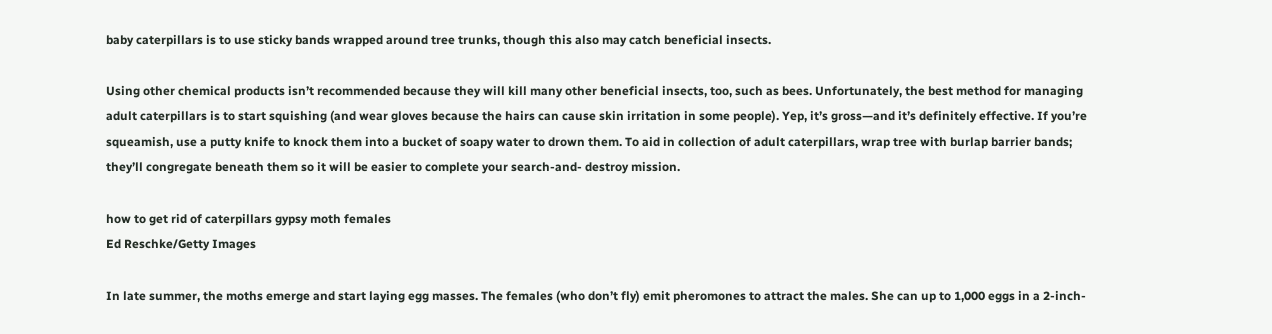baby caterpillars is to use sticky bands wrapped around tree trunks, though this also may catch beneficial insects.

Using other chemical products isn’t recommended because they will kill many other beneficial insects, too, such as bees. Unfortunately, the best method for managing adult caterpillars is to start squishing (and wear gloves because the hairs can cause skin irritation in some people). Yep, it’s gross—and it’s definitely effective. If you’re squeamish, use a putty knife to knock them into a bucket of soapy water to drown them. To aid in collection of adult caterpillars, wrap tree with burlap barrier bands; they’ll congregate beneath them so it will be easier to complete your search-and- destroy mission.

how to get rid of caterpillars gypsy moth females
Ed Reschke/Getty Images

In late summer, the moths emerge and start laying egg masses. The females (who don’t fly) emit pheromones to attract the males. She can up to 1,000 eggs in a 2-inch-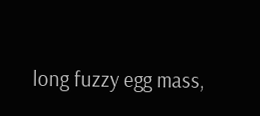long fuzzy egg mass,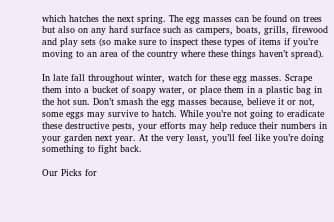which hatches the next spring. The egg masses can be found on trees but also on any hard surface such as campers, boats, grills, firewood and play sets (so make sure to inspect these types of items if you’re moving to an area of the country where these things haven’t spread).

In late fall throughout winter, watch for these egg masses. Scrape them into a bucket of soapy water, or place them in a plastic bag in the hot sun. Don’t smash the egg masses because, believe it or not, some eggs may survive to hatch. While you’re not going to eradicate these destructive pests, your efforts may help reduce their numbers in your garden next year. At the very least, you’ll feel like you’re doing something to fight back.

Our Picks for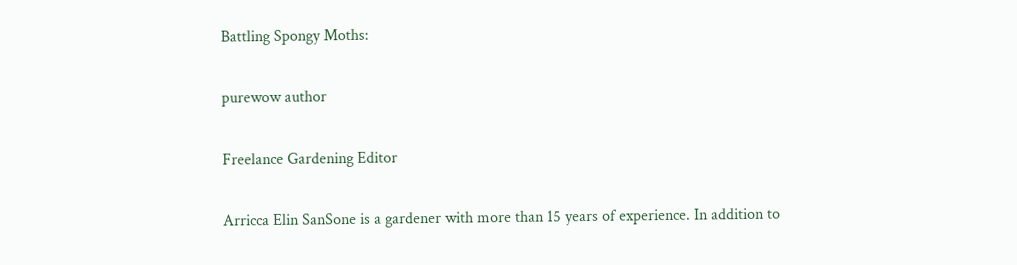Battling Spongy Moths:

purewow author

Freelance Gardening Editor

Arricca Elin SanSone is a gardener with more than 15 years of experience. In addition to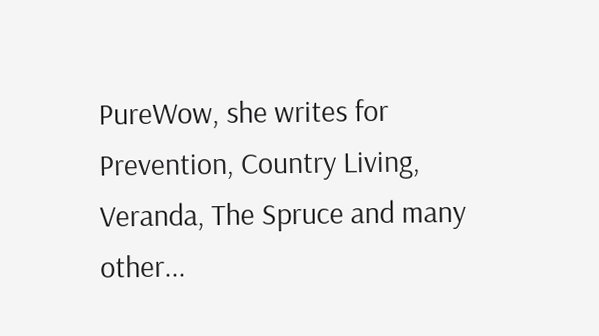PureWow, she writes for Prevention, Country Living, Veranda, The Spruce and many other...